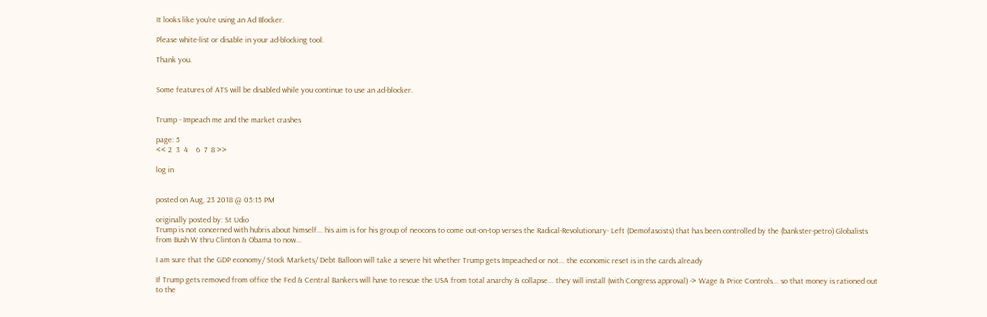It looks like you're using an Ad Blocker.

Please white-list or disable in your ad-blocking tool.

Thank you.


Some features of ATS will be disabled while you continue to use an ad-blocker.


Trump - Impeach me and the market crashes

page: 5
<< 2  3  4    6  7  8 >>

log in


posted on Aug, 23 2018 @ 05:15 PM

originally posted by: St Udio
Trump is not concerned with hubris about himself... his aim is for his group of neocons to come out-on-top verses the Radical-Revolutionary- Left (Demofascists) that has been controlled by the (bankster-petro) Globalists from Bush W thru Clinton & Obama to now...

I am sure that the GDP economy/ Stock Markets/ Debt Balloon will take a severe hit whether Trump gets Impeached or not... the economic reset is in the cards already

If Trump gets removed from office the Fed & Central Bankers will have to rescue the USA from total anarchy & collapse... they will install (with Congress approval) -> Wage & Price Controls... so that money is rationed out to the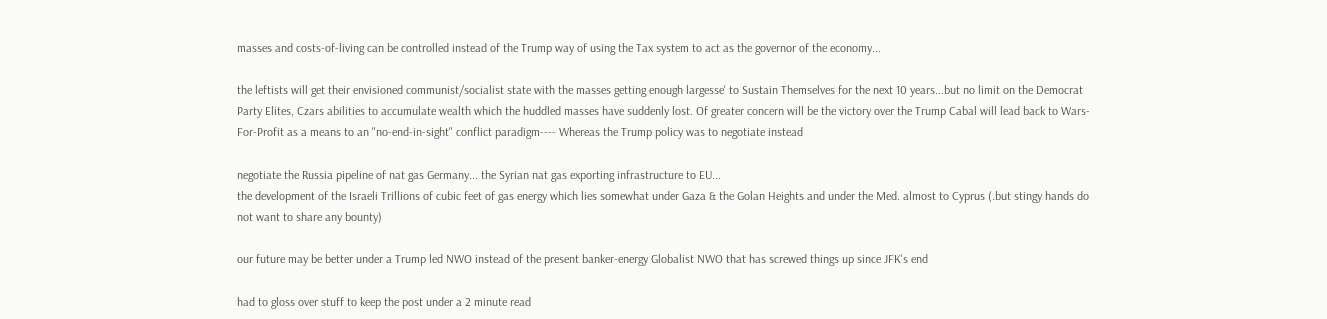masses and costs-of-living can be controlled instead of the Trump way of using the Tax system to act as the governor of the economy...

the leftists will get their envisioned communist/socialist state with the masses getting enough largesse' to Sustain Themselves for the next 10 years...but no limit on the Democrat Party Elites, Czars abilities to accumulate wealth which the huddled masses have suddenly lost. Of greater concern will be the victory over the Trump Cabal will lead back to Wars-For-Profit as a means to an "no-end-in-sight" conflict paradigm---- Whereas the Trump policy was to negotiate instead

negotiate the Russia pipeline of nat gas Germany... the Syrian nat gas exporting infrastructure to EU...
the development of the Israeli Trillions of cubic feet of gas energy which lies somewhat under Gaza & the Golan Heights and under the Med. almost to Cyprus (.but stingy hands do not want to share any bounty)

our future may be better under a Trump led NWO instead of the present banker-energy Globalist NWO that has screwed things up since JFK's end

had to gloss over stuff to keep the post under a 2 minute read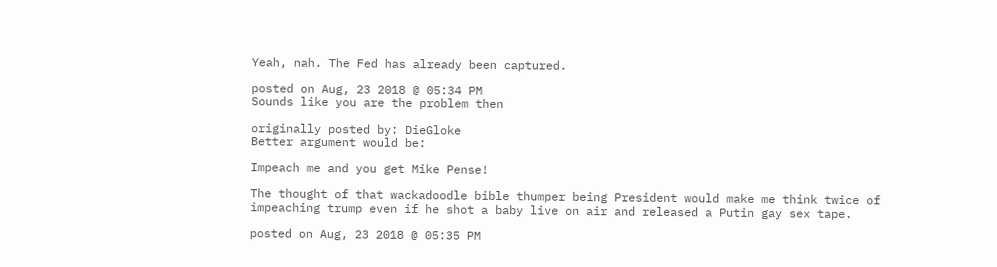Yeah, nah. The Fed has already been captured.

posted on Aug, 23 2018 @ 05:34 PM
Sounds like you are the problem then

originally posted by: DieGloke
Better argument would be:

Impeach me and you get Mike Pense!

The thought of that wackadoodle bible thumper being President would make me think twice of impeaching trump even if he shot a baby live on air and released a Putin gay sex tape.

posted on Aug, 23 2018 @ 05:35 PM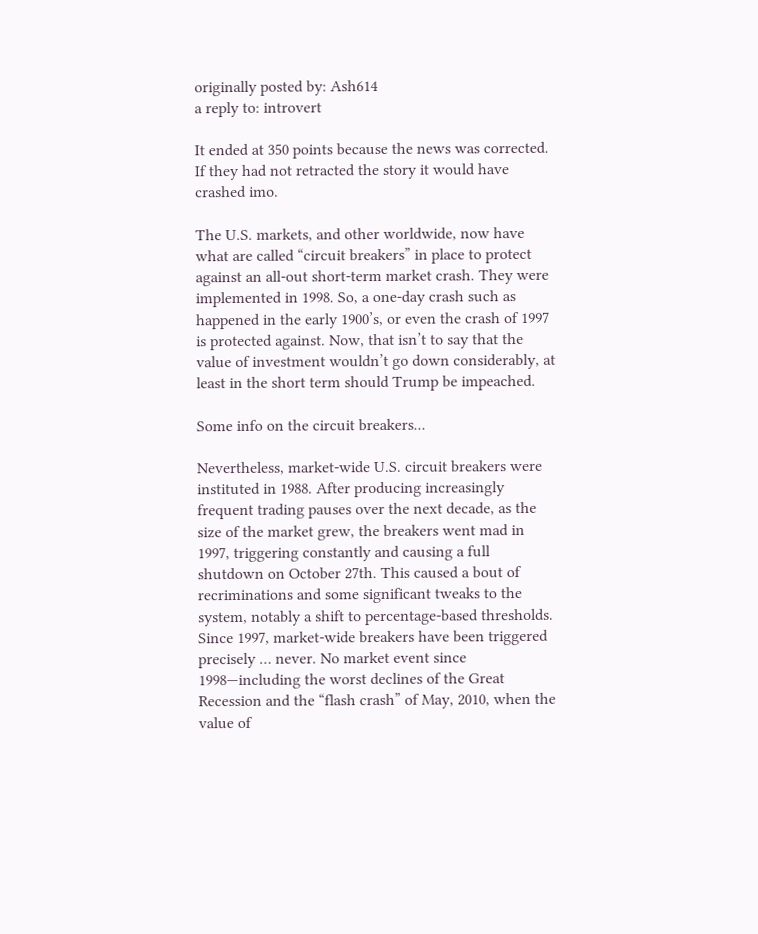originally posted by: Ash614
a reply to: introvert

It ended at 350 points because the news was corrected. If they had not retracted the story it would have crashed imo.

The U.S. markets, and other worldwide, now have what are called “circuit breakers” in place to protect against an all-out short-term market crash. They were implemented in 1998. So, a one-day crash such as happened in the early 1900’s, or even the crash of 1997 is protected against. Now, that isn’t to say that the value of investment wouldn’t go down considerably, at least in the short term should Trump be impeached.

Some info on the circuit breakers...

Nevertheless, market-wide U.S. circuit breakers were instituted in 1988. After producing increasingly frequent trading pauses over the next decade, as the size of the market grew, the breakers went mad in 1997, triggering constantly and causing a full shutdown on October 27th. This caused a bout of recriminations and some significant tweaks to the system, notably a shift to percentage-based thresholds. Since 1997, market-wide breakers have been triggered precisely … never. No market event since 1998—including the worst declines of the Great Recession and the “flash crash” of May, 2010, when the value of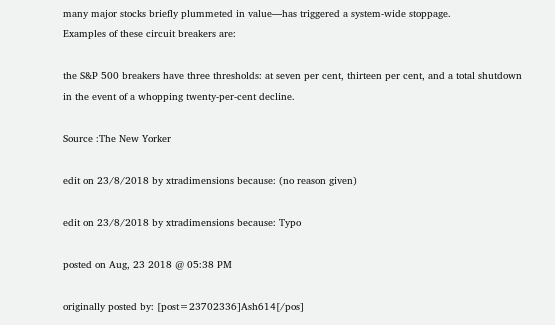many major stocks briefly plummeted in value—has triggered a system-wide stoppage.
Examples of these circuit breakers are:

the S&P 500 breakers have three thresholds: at seven per cent, thirteen per cent, and a total shutdown in the event of a whopping twenty-per-cent decline.

Source :The New Yorker

edit on 23/8/2018 by xtradimensions because: (no reason given)

edit on 23/8/2018 by xtradimensions because: Typo

posted on Aug, 23 2018 @ 05:38 PM

originally posted by: [post=23702336]Ash614[/pos]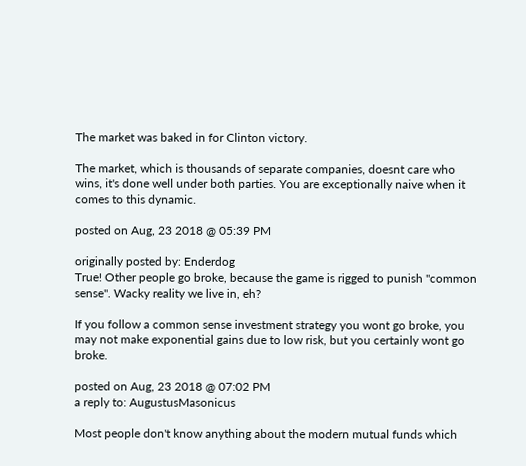The market was baked in for Clinton victory.

The market, which is thousands of separate companies, doesnt care who wins, it's done well under both parties. You are exceptionally naive when it comes to this dynamic.

posted on Aug, 23 2018 @ 05:39 PM

originally posted by: Enderdog
True! Other people go broke, because the game is rigged to punish "common sense". Wacky reality we live in, eh?

If you follow a common sense investment strategy you wont go broke, you may not make exponential gains due to low risk, but you certainly wont go broke.

posted on Aug, 23 2018 @ 07:02 PM
a reply to: AugustusMasonicus

Most people don't know anything about the modern mutual funds which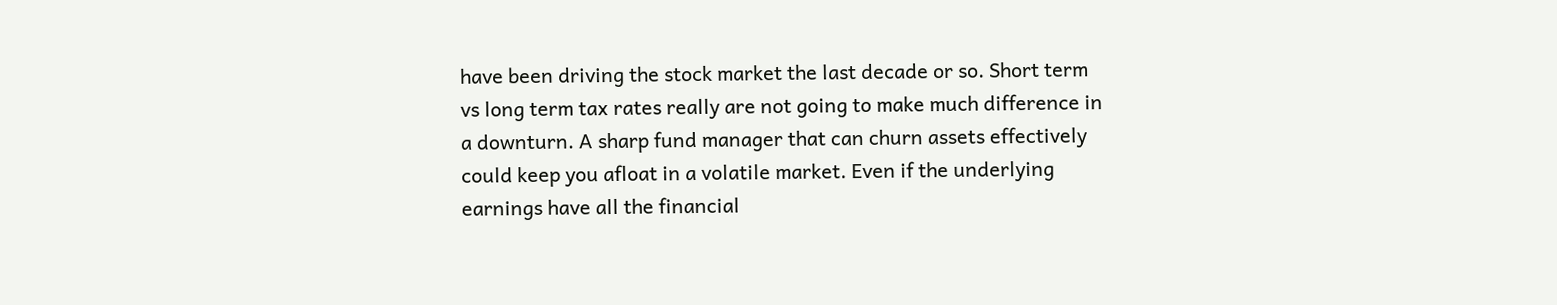have been driving the stock market the last decade or so. Short term vs long term tax rates really are not going to make much difference in a downturn. A sharp fund manager that can churn assets effectively could keep you afloat in a volatile market. Even if the underlying earnings have all the financial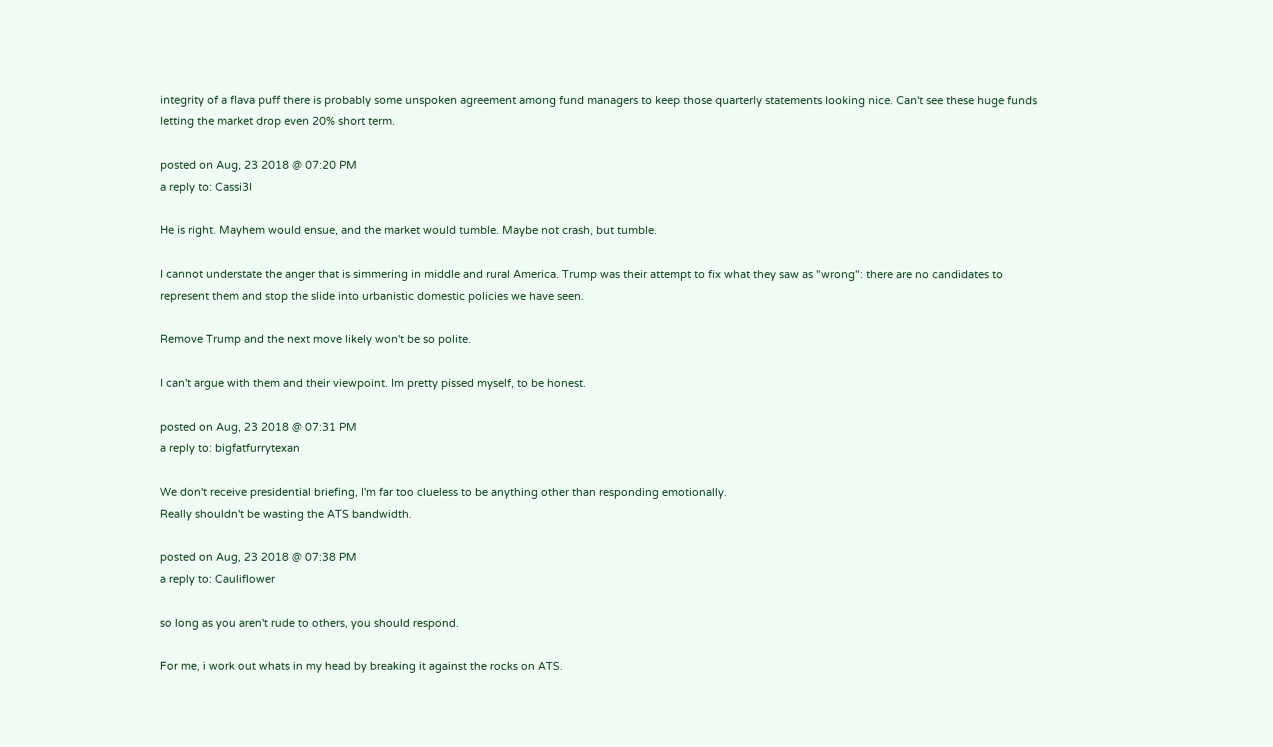integrity of a flava puff there is probably some unspoken agreement among fund managers to keep those quarterly statements looking nice. Can't see these huge funds letting the market drop even 20% short term.

posted on Aug, 23 2018 @ 07:20 PM
a reply to: Cassi3l

He is right. Mayhem would ensue, and the market would tumble. Maybe not crash, but tumble.

I cannot understate the anger that is simmering in middle and rural America. Trump was their attempt to fix what they saw as "wrong": there are no candidates to represent them and stop the slide into urbanistic domestic policies we have seen.

Remove Trump and the next move likely won't be so polite.

I can't argue with them and their viewpoint. Im pretty pissed myself, to be honest.

posted on Aug, 23 2018 @ 07:31 PM
a reply to: bigfatfurrytexan

We don't receive presidential briefing, I'm far too clueless to be anything other than responding emotionally.
Really shouldn't be wasting the ATS bandwidth.

posted on Aug, 23 2018 @ 07:38 PM
a reply to: Cauliflower

so long as you aren't rude to others, you should respond.

For me, i work out whats in my head by breaking it against the rocks on ATS.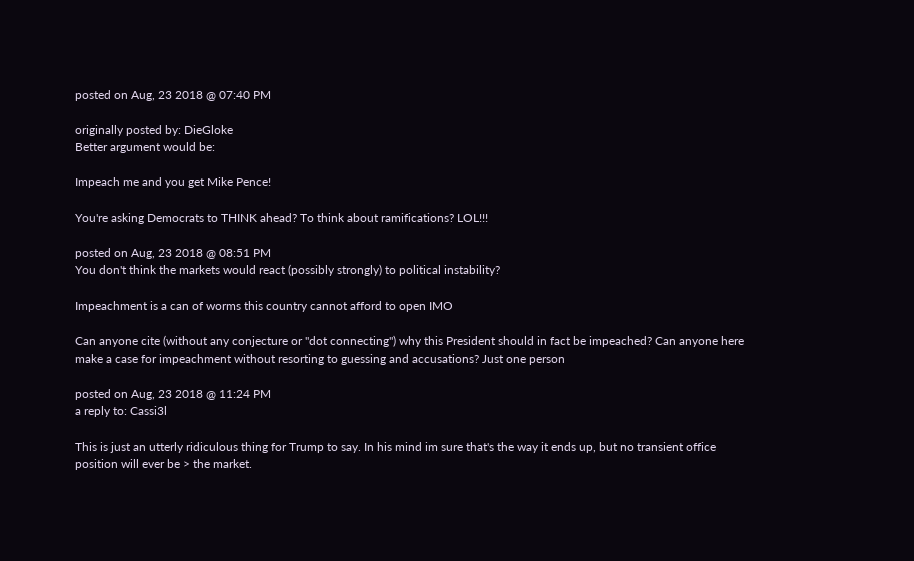posted on Aug, 23 2018 @ 07:40 PM

originally posted by: DieGloke
Better argument would be:

Impeach me and you get Mike Pence!

You're asking Democrats to THINK ahead? To think about ramifications? LOL!!!

posted on Aug, 23 2018 @ 08:51 PM
You don't think the markets would react (possibly strongly) to political instability?

Impeachment is a can of worms this country cannot afford to open IMO

Can anyone cite (without any conjecture or "dot connecting") why this President should in fact be impeached? Can anyone here make a case for impeachment without resorting to guessing and accusations? Just one person

posted on Aug, 23 2018 @ 11:24 PM
a reply to: Cassi3l

This is just an utterly ridiculous thing for Trump to say. In his mind im sure that's the way it ends up, but no transient office position will ever be > the market.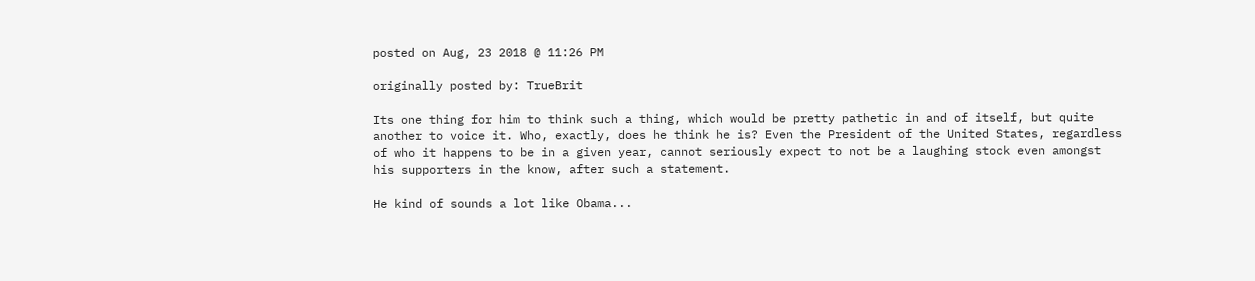posted on Aug, 23 2018 @ 11:26 PM

originally posted by: TrueBrit

Its one thing for him to think such a thing, which would be pretty pathetic in and of itself, but quite another to voice it. Who, exactly, does he think he is? Even the President of the United States, regardless of who it happens to be in a given year, cannot seriously expect to not be a laughing stock even amongst his supporters in the know, after such a statement.

He kind of sounds a lot like Obama...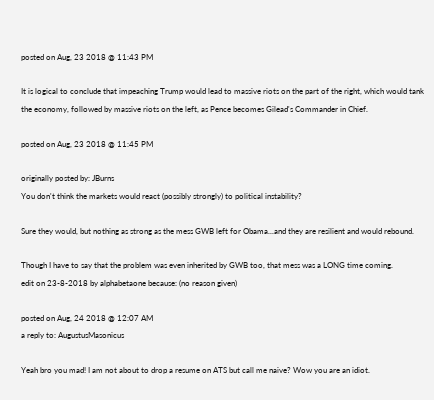posted on Aug, 23 2018 @ 11:43 PM

It is logical to conclude that impeaching Trump would lead to massive riots on the part of the right, which would tank the economy, followed by massive riots on the left, as Pence becomes Gilead's Commander in Chief.

posted on Aug, 23 2018 @ 11:45 PM

originally posted by: JBurns
You don't think the markets would react (possibly strongly) to political instability?

Sure they would, but nothing as strong as the mess GWB left for Obama...and they are resilient and would rebound.

Though I have to say that the problem was even inherited by GWB too, that mess was a LONG time coming.
edit on 23-8-2018 by alphabetaone because: (no reason given)

posted on Aug, 24 2018 @ 12:07 AM
a reply to: AugustusMasonicus

Yeah bro you mad! I am not about to drop a resume on ATS but call me naive? Wow you are an idiot.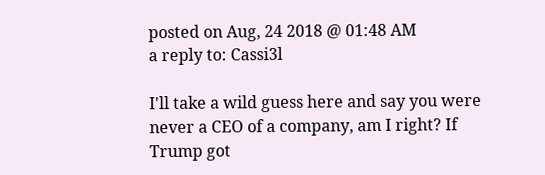posted on Aug, 24 2018 @ 01:48 AM
a reply to: Cassi3l

I'll take a wild guess here and say you were never a CEO of a company, am I right? If Trump got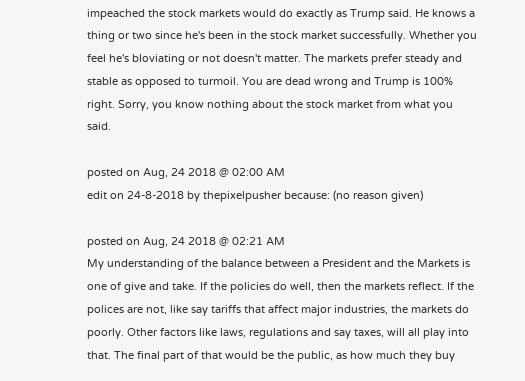impeached the stock markets would do exactly as Trump said. He knows a thing or two since he's been in the stock market successfully. Whether you feel he's bloviating or not doesn't matter. The markets prefer steady and stable as opposed to turmoil. You are dead wrong and Trump is 100% right. Sorry, you know nothing about the stock market from what you said.

posted on Aug, 24 2018 @ 02:00 AM
edit on 24-8-2018 by thepixelpusher because: (no reason given)

posted on Aug, 24 2018 @ 02:21 AM
My understanding of the balance between a President and the Markets is one of give and take. If the policies do well, then the markets reflect. If the polices are not, like say tariffs that affect major industries, the markets do poorly. Other factors like laws, regulations and say taxes, will all play into that. The final part of that would be the public, as how much they buy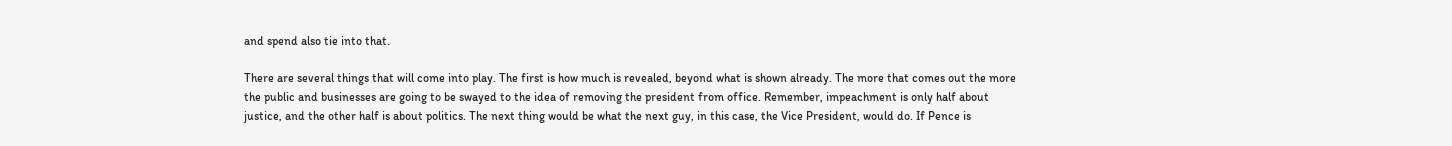and spend also tie into that.

There are several things that will come into play. The first is how much is revealed, beyond what is shown already. The more that comes out the more the public and businesses are going to be swayed to the idea of removing the president from office. Remember, impeachment is only half about justice, and the other half is about politics. The next thing would be what the next guy, in this case, the Vice President, would do. If Pence is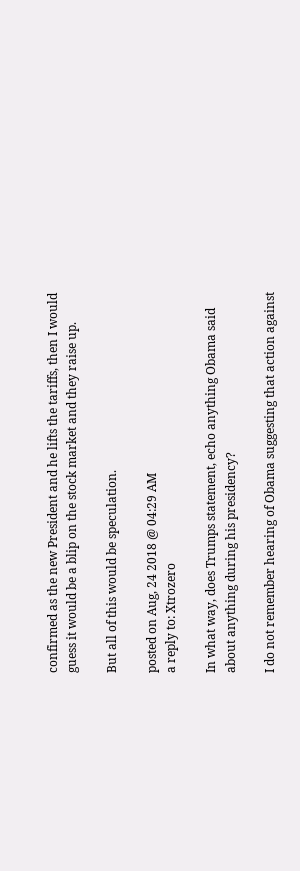confirmed as the new President and he lifts the tariffs, then I would guess it would be a blip on the stock market and they raise up.

But all of this would be speculation.

posted on Aug, 24 2018 @ 04:29 AM
a reply to: Xtrozero

In what way, does Trumps statement, echo anything Obama said about anything during his presidency?

I do not remember hearing of Obama suggesting that action against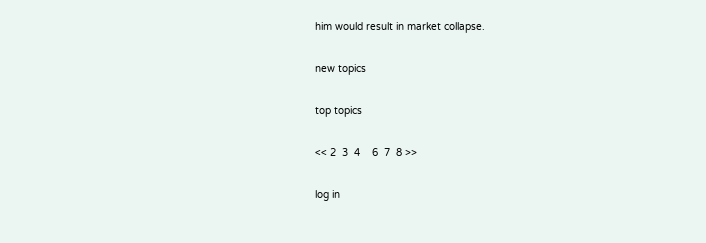him would result in market collapse.

new topics

top topics

<< 2  3  4    6  7  8 >>

log in